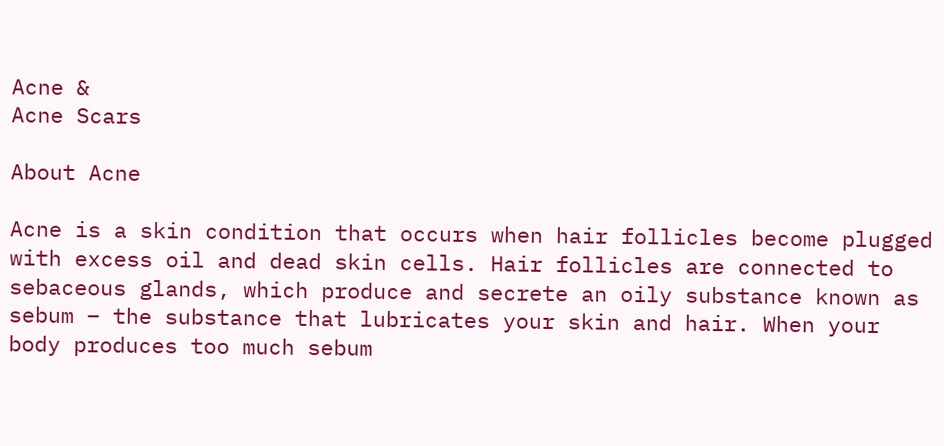Acne &
Acne Scars

About Acne

Acne is a skin condition that occurs when hair follicles become plugged with excess oil and dead skin cells. Hair follicles are connected to sebaceous glands, which produce and secrete an oily substance known as sebum – the substance that lubricates your skin and hair. When your body produces too much sebum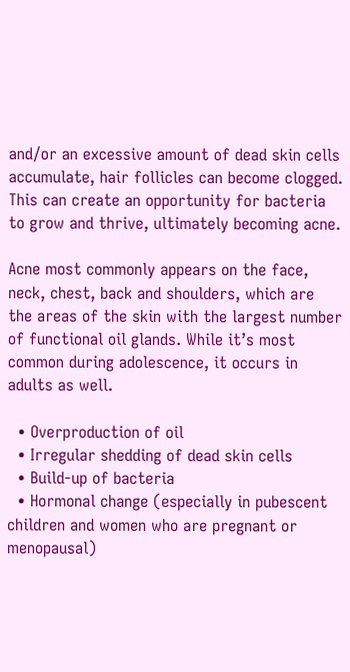and/or an excessive amount of dead skin cells accumulate, hair follicles can become clogged. This can create an opportunity for bacteria to grow and thrive, ultimately becoming acne.

Acne most commonly appears on the face, neck, chest, back and shoulders, which are the areas of the skin with the largest number of functional oil glands. While it’s most common during adolescence, it occurs in adults as well.

  • Overproduction of oil
  • Irregular shedding of dead skin cells
  • Build-up of bacteria
  • Hormonal change (especially in pubescent children and women who are pregnant or menopausal)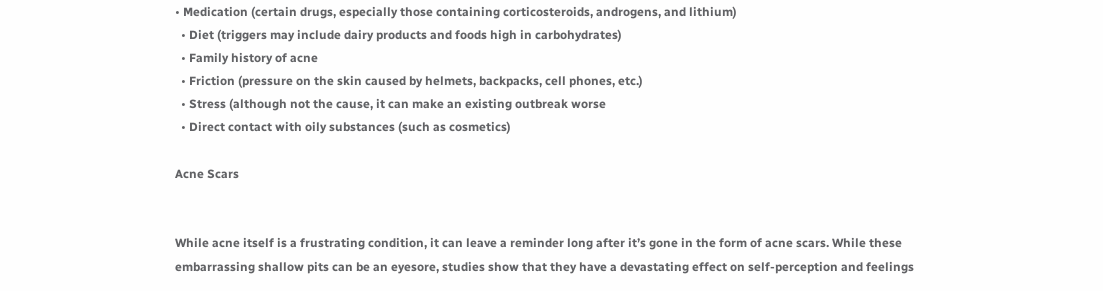• Medication (certain drugs, especially those containing corticosteroids, androgens, and lithium)
  • Diet (triggers may include dairy products and foods high in carbohydrates)
  • Family history of acne
  • Friction (pressure on the skin caused by helmets, backpacks, cell phones, etc.)
  • Stress (although not the cause, it can make an existing outbreak worse
  • Direct contact with oily substances (such as cosmetics)

Acne Scars


While acne itself is a frustrating condition, it can leave a reminder long after it’s gone in the form of acne scars. While these embarrassing shallow pits can be an eyesore, studies show that they have a devastating effect on self-perception and feelings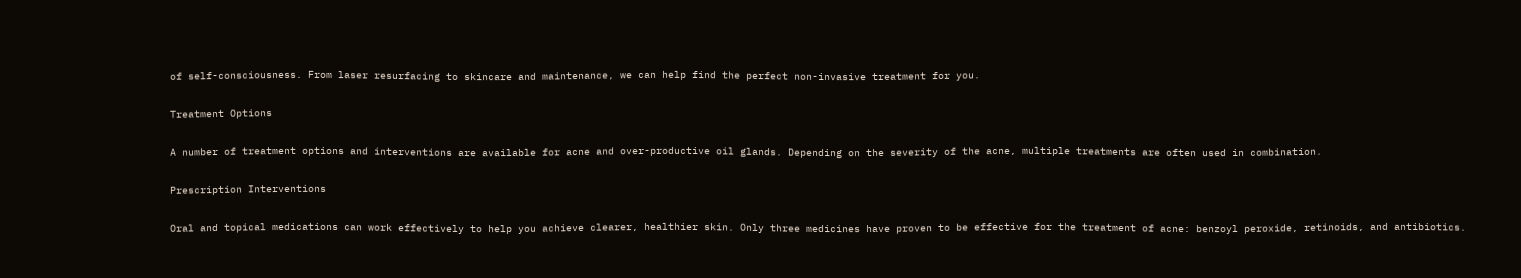of self-consciousness. From laser resurfacing to skincare and maintenance, we can help find the perfect non-invasive treatment for you.

Treatment Options

A number of treatment options and interventions are available for acne and over-productive oil glands. Depending on the severity of the acne, multiple treatments are often used in combination.

Prescription Interventions

Oral and topical medications can work effectively to help you achieve clearer, healthier skin. Only three medicines have proven to be effective for the treatment of acne: benzoyl peroxide, retinoids, and antibiotics.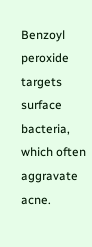Benzoyl peroxide targets surface bacteria, which often aggravate acne.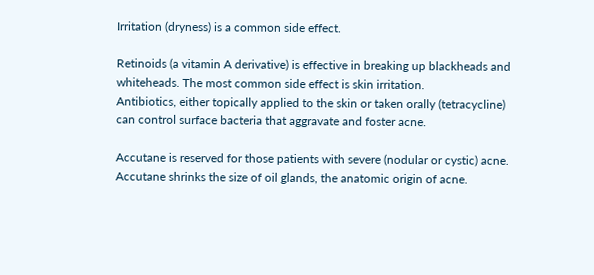Irritation (dryness) is a common side effect.

Retinoids (a vitamin A derivative) is effective in breaking up blackheads and whiteheads. The most common side effect is skin irritation.
Antibiotics, either topically applied to the skin or taken orally (tetracycline) can control surface bacteria that aggravate and foster acne.

Accutane is reserved for those patients with severe (nodular or cystic) acne. Accutane shrinks the size of oil glands, the anatomic origin of acne.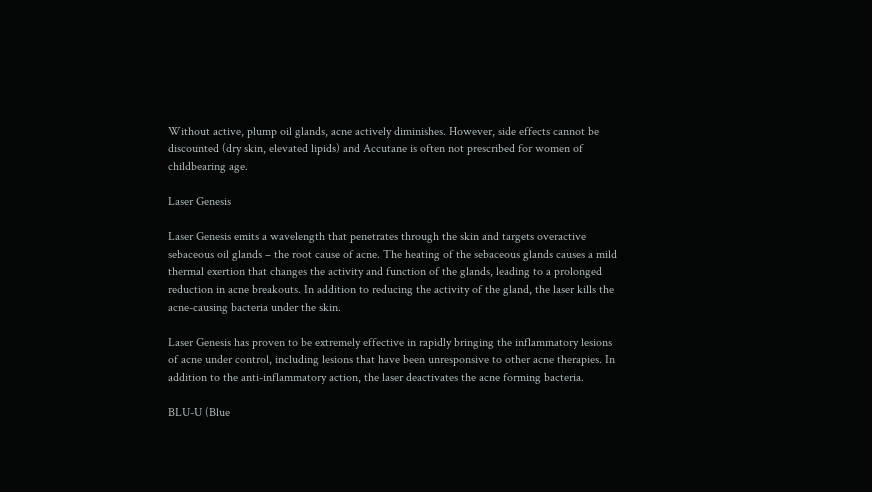Without active, plump oil glands, acne actively diminishes. However, side effects cannot be discounted (dry skin, elevated lipids) and Accutane is often not prescribed for women of childbearing age.

Laser Genesis

Laser Genesis emits a wavelength that penetrates through the skin and targets overactive sebaceous oil glands – the root cause of acne. The heating of the sebaceous glands causes a mild thermal exertion that changes the activity and function of the glands, leading to a prolonged reduction in acne breakouts. In addition to reducing the activity of the gland, the laser kills the acne-causing bacteria under the skin.

Laser Genesis has proven to be extremely effective in rapidly bringing the inflammatory lesions of acne under control, including lesions that have been unresponsive to other acne therapies. In addition to the anti-inflammatory action, the laser deactivates the acne forming bacteria.

BLU-U (Blue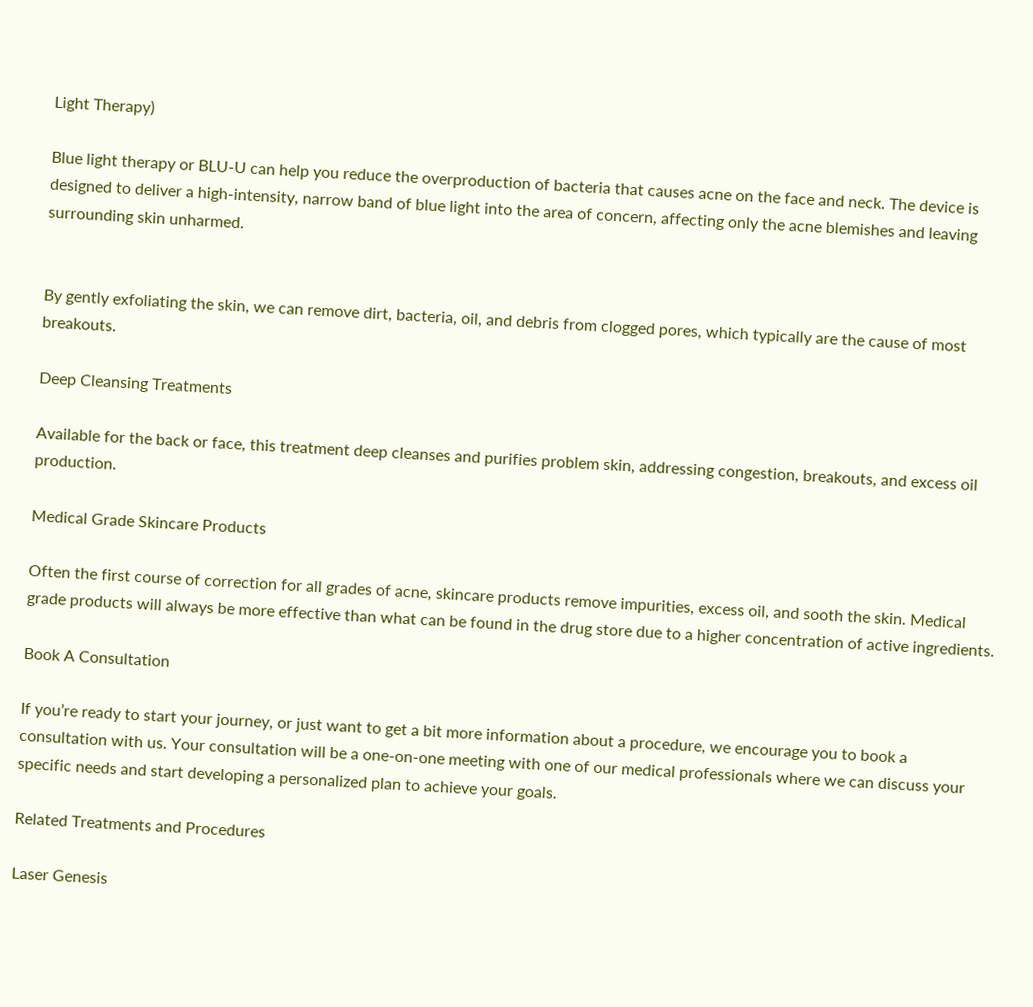Light Therapy)

Blue light therapy or BLU-U can help you reduce the overproduction of bacteria that causes acne on the face and neck. The device is designed to deliver a high-intensity, narrow band of blue light into the area of concern, affecting only the acne blemishes and leaving surrounding skin unharmed.


By gently exfoliating the skin, we can remove dirt, bacteria, oil, and debris from clogged pores, which typically are the cause of most breakouts.

Deep Cleansing Treatments

Available for the back or face, this treatment deep cleanses and purifies problem skin, addressing congestion, breakouts, and excess oil production.

Medical Grade Skincare Products

Often the first course of correction for all grades of acne, skincare products remove impurities, excess oil, and sooth the skin. Medical grade products will always be more effective than what can be found in the drug store due to a higher concentration of active ingredients.

Book A Consultation

If you’re ready to start your journey, or just want to get a bit more information about a procedure, we encourage you to book a consultation with us. Your consultation will be a one-on-one meeting with one of our medical professionals where we can discuss your specific needs and start developing a personalized plan to achieve your goals.

Related Treatments and Procedures

Laser Genesis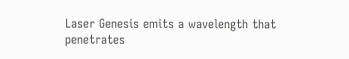Laser Genesis emits a wavelength that penetrates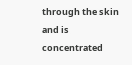through the skin and is concentrated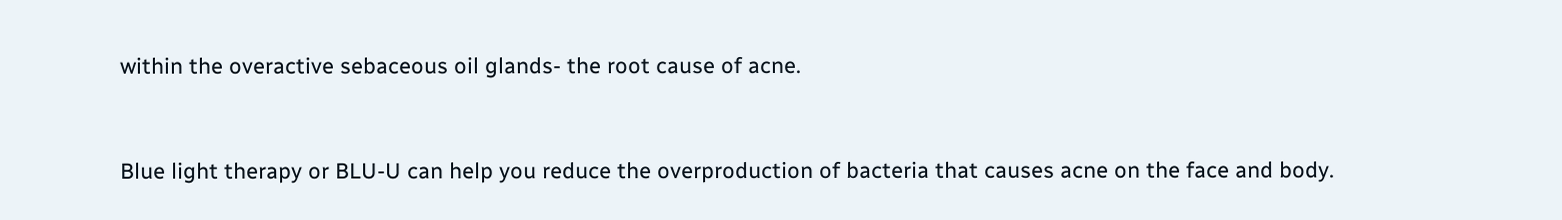within the overactive sebaceous oil glands- the root cause of acne.


Blue light therapy or BLU-U can help you reduce the overproduction of bacteria that causes acne on the face and body.